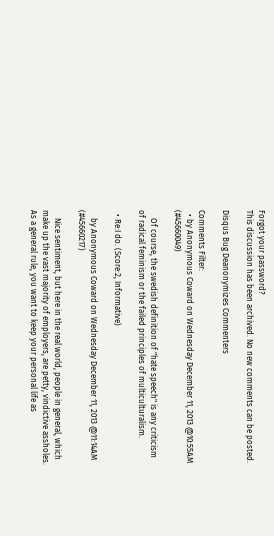Forgot your password?
This discussion has been archived. No new comments can be posted.

Disqus Bug Deanonymizes Commenters

Comments Filter:
  • by Anonymous Coward on Wednesday December 11, 2013 @10:55AM (#45660049)

    Of course, the swedish definition of "hate speech" is any criticism of radical feminism or the failed principles of multiculturalism.

  • Re:I do. (Score:2, Informative)

    by Anonymous Coward on Wednesday December 11, 2013 @11:14AM (#45660217)

    Nice sentiment, but here in the real world, people in general, which make up the vast majority of employers, are petty, vindictive assholes. As a general rule, you want to keep your personal life as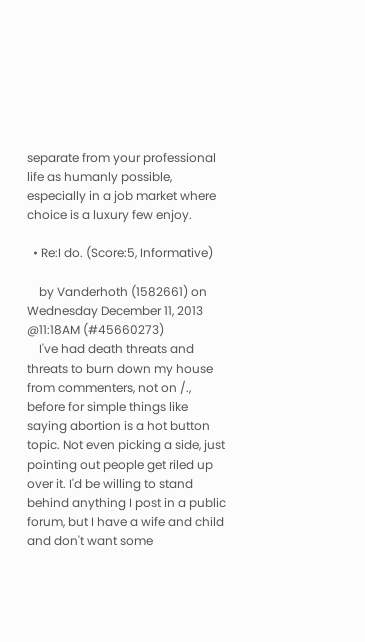separate from your professional life as humanly possible, especially in a job market where choice is a luxury few enjoy.

  • Re:I do. (Score:5, Informative)

    by Vanderhoth (1582661) on Wednesday December 11, 2013 @11:18AM (#45660273)
    I've had death threats and threats to burn down my house from commenters, not on /., before for simple things like saying abortion is a hot button topic. Not even picking a side, just pointing out people get riled up over it. I'd be willing to stand behind anything I post in a public forum, but I have a wife and child and don't want some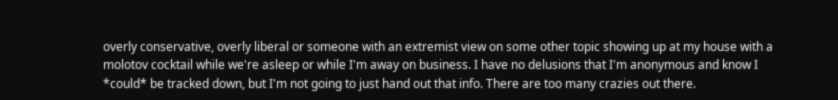overly conservative, overly liberal or someone with an extremist view on some other topic showing up at my house with a molotov cocktail while we're asleep or while I'm away on business. I have no delusions that I'm anonymous and know I *could* be tracked down, but I'm not going to just hand out that info. There are too many crazies out there.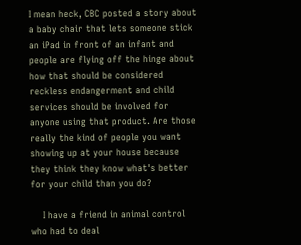I mean heck, CBC posted a story about a baby chair that lets someone stick an iPad in front of an infant and people are flying off the hinge about how that should be considered reckless endangerment and child services should be involved for anyone using that product. Are those really the kind of people you want showing up at your house because they think they know what's better for your child than you do?

    I have a friend in animal control who had to deal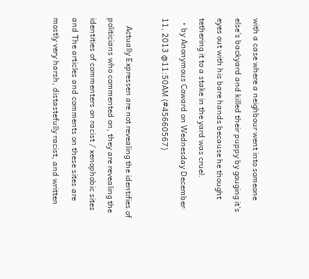with a case where a neighbour went into someone else's backyard and killed their puppy by gouging it's eyes out with his bare hands because he thought tethering it to a stake in the yard was cruel.
  • by Anonymous Coward on Wednesday December 11, 2013 @11:50AM (#45660567)

    Actually Expressen are not revealing the identifies of politicians who commented on, they are revealing the identities of commenters on racist / xenophobic sites and The articles and comments on these sites are mostly very harsh, distastefully racist, and written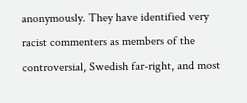anonymously. They have identified very racist commenters as members of the controversial, Swedish far-right, and most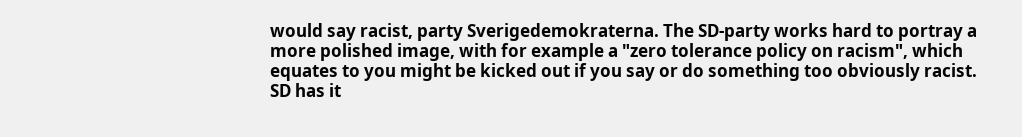would say racist, party Sverigedemokraterna. The SD-party works hard to portray a more polished image, with for example a "zero tolerance policy on racism", which equates to you might be kicked out if you say or do something too obviously racist. SD has it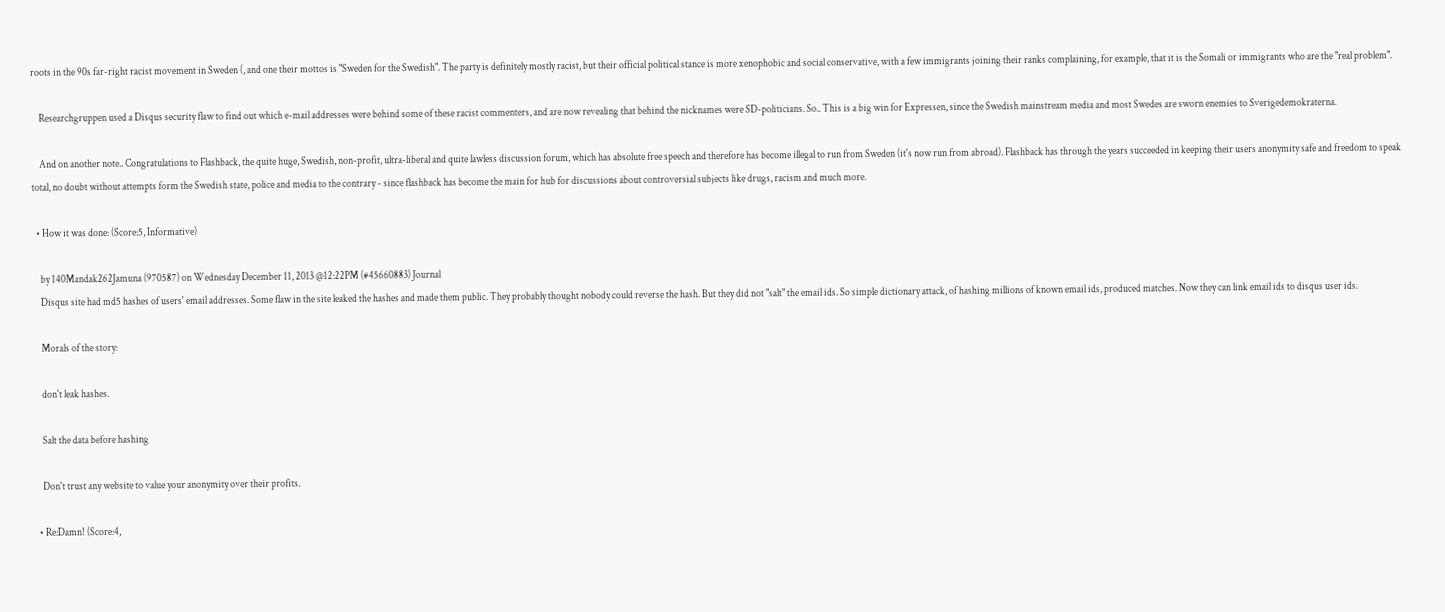roots in the 90s far-right racist movement in Sweden (, and one their mottos is "Sweden for the Swedish". The party is definitely mostly racist, but their official political stance is more xenophobic and social conservative, with a few immigrants joining their ranks complaining, for example, that it is the Somali or immigrants who are the "real problem".

    Researchgruppen used a Disqus security flaw to find out which e-mail addresses were behind some of these racist commenters, and are now revealing that behind the nicknames were SD-politicians. So.. This is a big win for Expressen, since the Swedish mainstream media and most Swedes are sworn enemies to Sverigedemokraterna.

    And on another note.. Congratulations to Flashback, the quite huge, Swedish, non-profit, ultra-liberal and quite lawless discussion forum, which has absolute free speech and therefore has become illegal to run from Sweden (it's now run from abroad). Flashback has through the years succeeded in keeping their users anonymity safe and freedom to speak total, no doubt without attempts form the Swedish state, police and media to the contrary - since flashback has become the main for hub for discussions about controversial subjects like drugs, racism and much more.

  • How it was done: (Score:5, Informative)

    by 140Mandak262Jamuna (970587) on Wednesday December 11, 2013 @12:22PM (#45660883) Journal
    Disqus site had md5 hashes of users' email addresses. Some flaw in the site leaked the hashes and made them public. They probably thought nobody could reverse the hash. But they did not "salt" the email ids. So simple dictionary attack, of hashing millions of known email ids, produced matches. Now they can link email ids to disqus user ids.

    Morals of the story:

    don't leak hashes.

    Salt the data before hashing

    Don't trust any website to value your anonymity over their profits.

  • Re:Damn! (Score:4,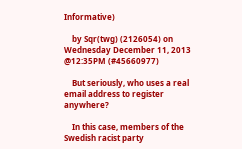Informative)

    by Sqr(twg) (2126054) on Wednesday December 11, 2013 @12:35PM (#45660977)

    But seriously, who uses a real email address to register anywhere?

    In this case, members of the Swedish racist party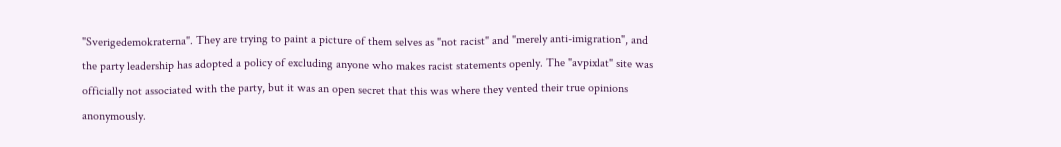"Sverigedemokraterna". They are trying to paint a picture of them selves as "not racist" and "merely anti-imigration", and the party leadership has adopted a policy of excluding anyone who makes racist statements openly. The "avpixlat" site was officially not associated with the party, but it was an open secret that this was where they vented their true opinions anonymously.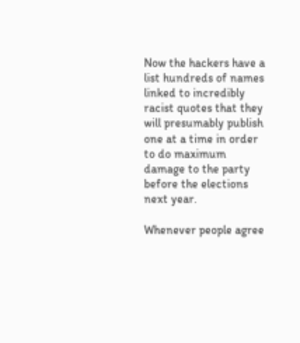Now the hackers have a list hundreds of names linked to incredibly racist quotes that they will presumably publish one at a time in order to do maximum damage to the party before the elections next year.

Whenever people agree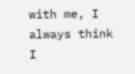with me, I always think I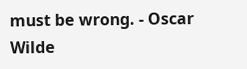must be wrong. - Oscar Wilde